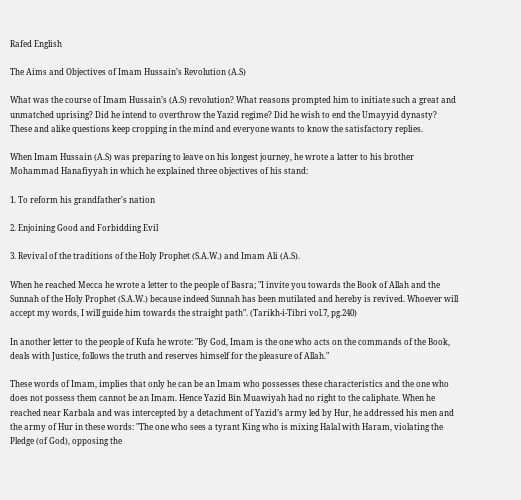Rafed English

The Aims and Objectives of Imam Hussain’s Revolution (A.S)

What was the course of Imam Hussain’s (A.S) revolution? What reasons prompted him to initiate such a great and unmatched uprising? Did he intend to overthrow the Yazid regime? Did he wish to end the Umayyid dynasty? These and alike questions keep cropping in the mind and everyone wants to know the satisfactory replies.

When Imam Hussain (A.S) was preparing to leave on his longest journey, he wrote a latter to his brother Mohammad Hanafiyyah in which he explained three objectives of his stand:

1. To reform his grandfather's nation

2. Enjoining Good and Forbidding Evil

3. Revival of the traditions of the Holy Prophet (S.A.W.) and Imam Ali (A.S).

When he reached Mecca he wrote a letter to the people of Basra; "I invite you towards the Book of Allah and the Sunnah of the Holy Prophet (S.A.W.) because indeed Sunnah has been mutilated and hereby is revived. Whoever will accept my words, I will guide him towards the straight path". (Tarikh-i-Tibri vol.7, pg.240)

In another letter to the people of Kufa he wrote: "By God, Imam is the one who acts on the commands of the Book, deals with Justice, follows the truth and reserves himself for the pleasure of Allah."

These words of Imam, implies that only he can be an Imam who possesses these characteristics and the one who does not possess them cannot be an Imam. Hence Yazid Bin Muawiyah had no right to the caliphate. When he reached near Karbala and was intercepted by a detachment of Yazid’s army led by Hur, he addressed his men and the army of Hur in these words: "The one who sees a tyrant King who is mixing Halal with Haram, violating the Pledge (of God), opposing the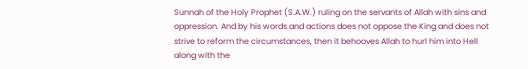Sunnah of the Holy Prophet (S.A.W.) ruling on the servants of Allah with sins and oppression. And by his words and actions does not oppose the King and does not strive to reform the circumstances, then it behooves Allah to hurl him into Hell along with the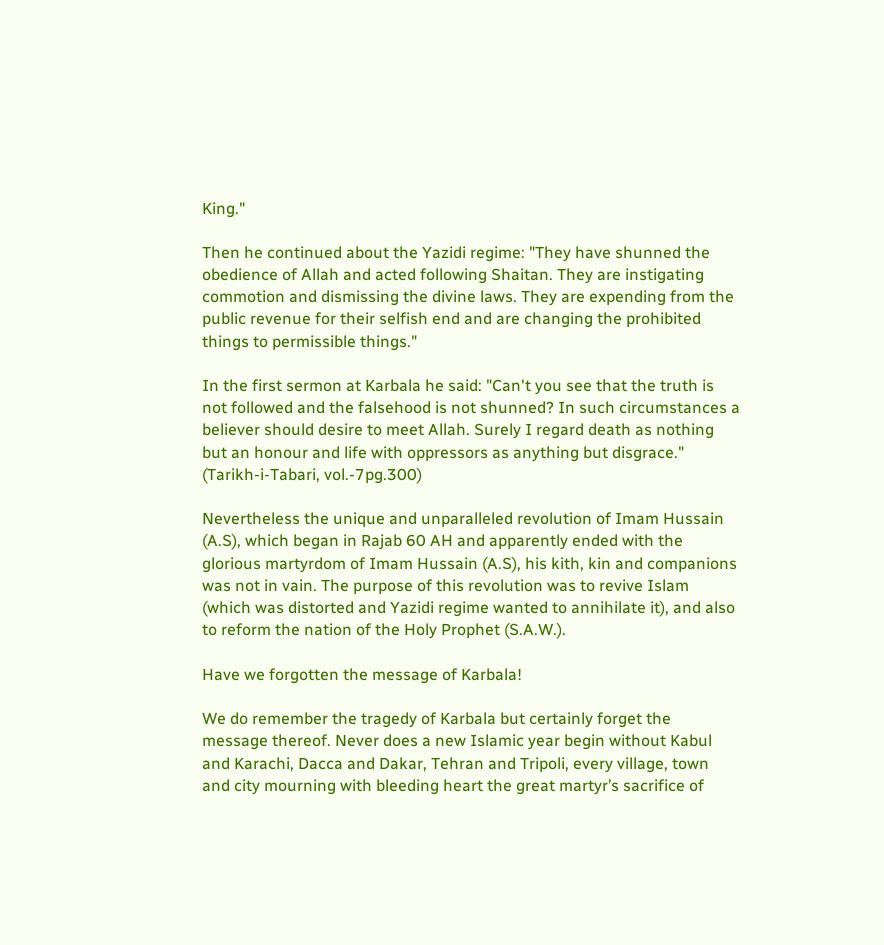King."

Then he continued about the Yazidi regime: "They have shunned the obedience of Allah and acted following Shaitan. They are instigating commotion and dismissing the divine laws. They are expending from the public revenue for their selfish end and are changing the prohibited things to permissible things."

In the first sermon at Karbala he said: "Can't you see that the truth is not followed and the falsehood is not shunned? In such circumstances a believer should desire to meet Allah. Surely I regard death as nothing but an honour and life with oppressors as anything but disgrace." (Tarikh-i-Tabari, vol.-7pg.300)

Nevertheless the unique and unparalleled revolution of Imam Hussain (A.S), which began in Rajab 60 AH and apparently ended with the glorious martyrdom of Imam Hussain (A.S), his kith, kin and companions was not in vain. The purpose of this revolution was to revive Islam (which was distorted and Yazidi regime wanted to annihilate it), and also to reform the nation of the Holy Prophet (S.A.W.).

Have we forgotten the message of Karbala!

We do remember the tragedy of Karbala but certainly forget the message thereof. Never does a new Islamic year begin without Kabul and Karachi, Dacca and Dakar, Tehran and Tripoli, every village, town and city mourning with bleeding heart the great martyr’s sacrifice of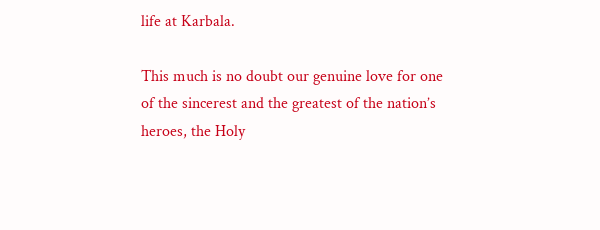life at Karbala.

This much is no doubt our genuine love for one of the sincerest and the greatest of the nation’s heroes, the Holy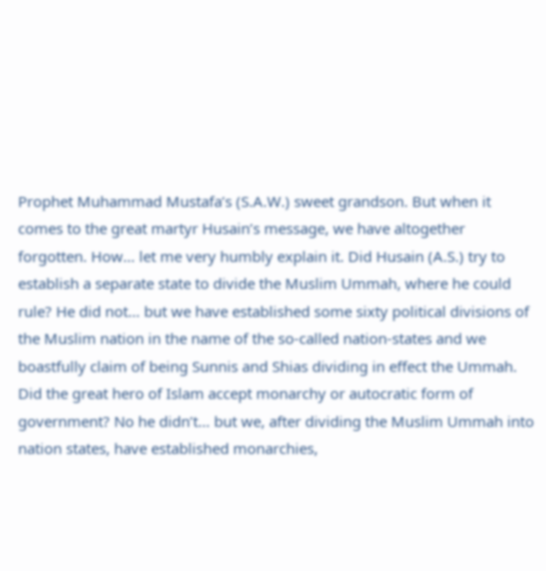Prophet Muhammad Mustafa’s (S.A.W.) sweet grandson. But when it comes to the great martyr Husain’s message, we have altogether forgotten. How… let me very humbly explain it. Did Husain (A.S.) try to establish a separate state to divide the Muslim Ummah, where he could rule? He did not… but we have established some sixty political divisions of the Muslim nation in the name of the so-called nation-states and we boastfully claim of being Sunnis and Shias dividing in effect the Ummah. Did the great hero of Islam accept monarchy or autocratic form of government? No he didn’t… but we, after dividing the Muslim Ummah into nation states, have established monarchies,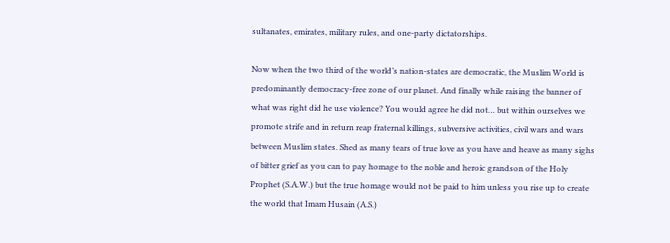sultanates, emirates, military rules, and one-party dictatorships.

Now when the two third of the world’s nation-states are democratic, the Muslim World is predominantly democracy-free zone of our planet. And finally while raising the banner of what was right did he use violence? You would agree he did not… but within ourselves we promote strife and in return reap fraternal killings, subversive activities, civil wars and wars between Muslim states. Shed as many tears of true love as you have and heave as many sighs of bitter grief as you can to pay homage to the noble and heroic grandson of the Holy Prophet (S.A.W.) but the true homage would not be paid to him unless you rise up to create the world that Imam Husain (A.S.)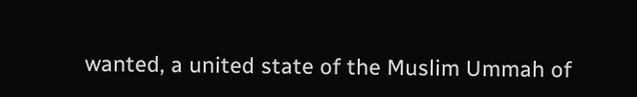wanted, a united state of the Muslim Ummah of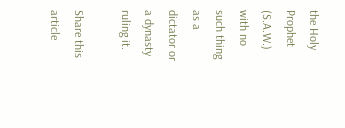the Holy Prophet (S.A.W.) with no such thing as a dictator or a dynasty ruling it.

Share this article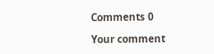Comments 0

Your comment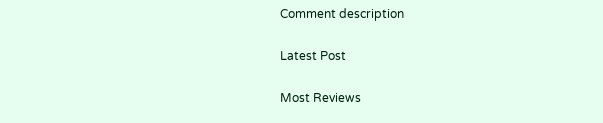Comment description

Latest Post

Most Reviews